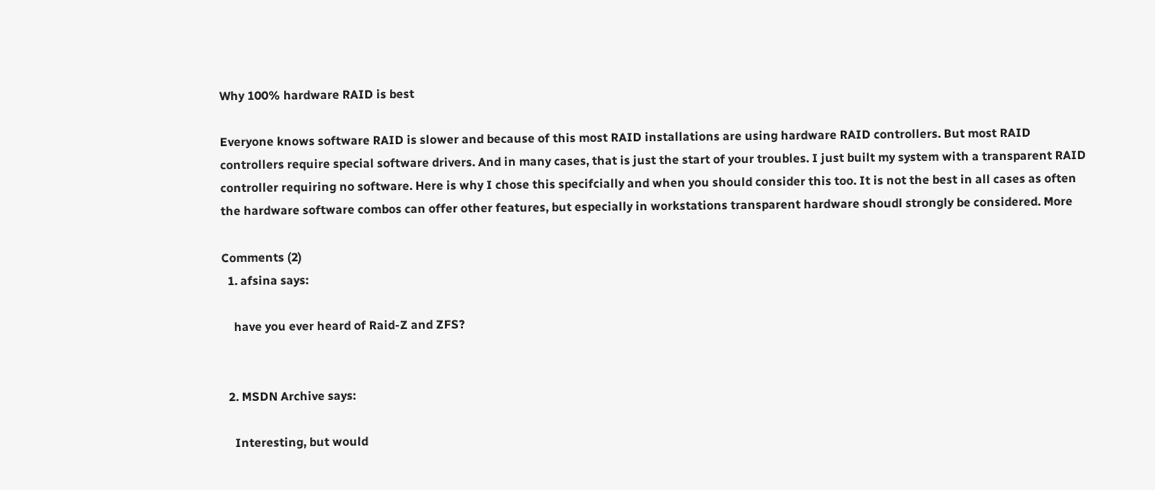Why 100% hardware RAID is best

Everyone knows software RAID is slower and because of this most RAID installations are using hardware RAID controllers. But most RAID controllers require special software drivers. And in many cases, that is just the start of your troubles. I just built my system with a transparent RAID controller requiring no software. Here is why I chose this specifcially and when you should consider this too. It is not the best in all cases as often the hardware software combos can offer other features, but especially in workstations transparent hardware shoudl strongly be considered. More

Comments (2)
  1. afsina says:

    have you ever heard of Raid-Z and ZFS?


  2. MSDN Archive says:

    Interesting, but would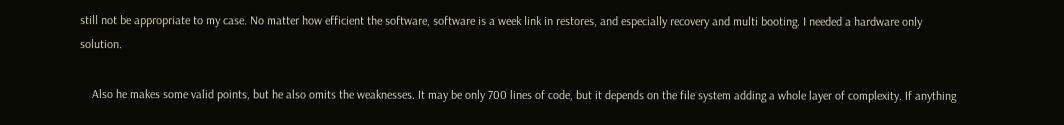still not be appropriate to my case. No matter how efficient the software, software is a week link in restores, and especially recovery and multi booting. I needed a hardware only solution.

    Also he makes some valid points, but he also omits the weaknesses. It may be only 700 lines of code, but it depends on the file system adding a whole layer of complexity. If anything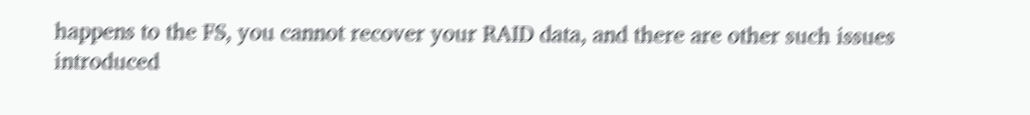happens to the FS, you cannot recover your RAID data, and there are other such issues introduced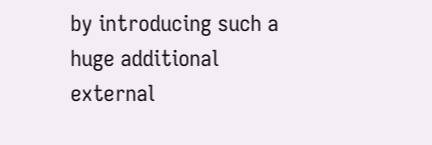by introducing such a huge additional external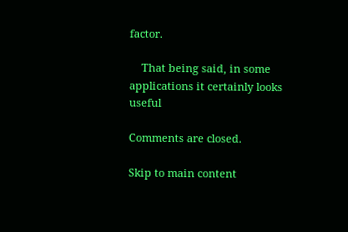factor.

    That being said, in some applications it certainly looks useful

Comments are closed.

Skip to main content